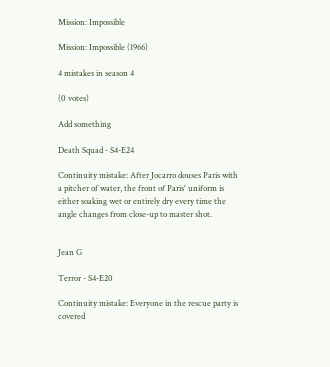Mission: Impossible

Mission: Impossible (1966)

4 mistakes in season 4

(0 votes)

Add something

Death Squad - S4-E24

Continuity mistake: After Jocarro douses Paris with a pitcher of water, the front of Paris' uniform is either soaking wet or entirely dry every time the angle changes from close-up to master shot.


Jean G

Terror - S4-E20

Continuity mistake: Everyone in the rescue party is covered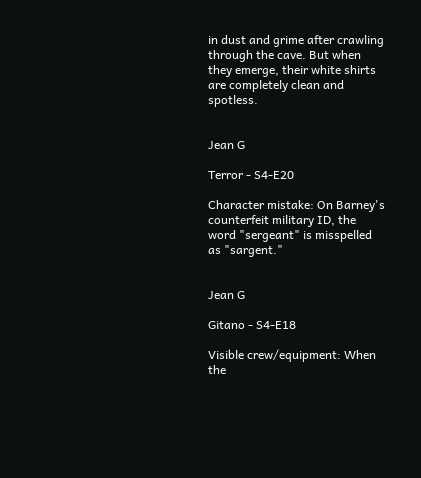in dust and grime after crawling through the cave. But when they emerge, their white shirts are completely clean and spotless.


Jean G

Terror - S4-E20

Character mistake: On Barney's counterfeit military ID, the word "sergeant" is misspelled as "sargent."


Jean G

Gitano - S4-E18

Visible crew/equipment: When the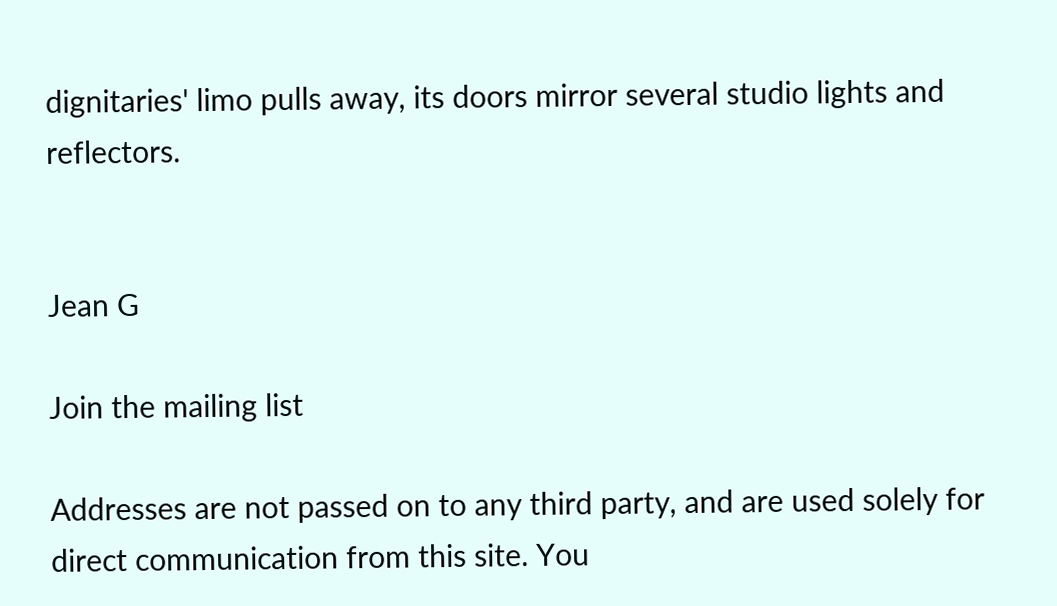dignitaries' limo pulls away, its doors mirror several studio lights and reflectors.


Jean G

Join the mailing list

Addresses are not passed on to any third party, and are used solely for direct communication from this site. You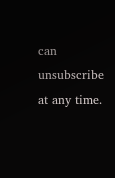can unsubscribe at any time.